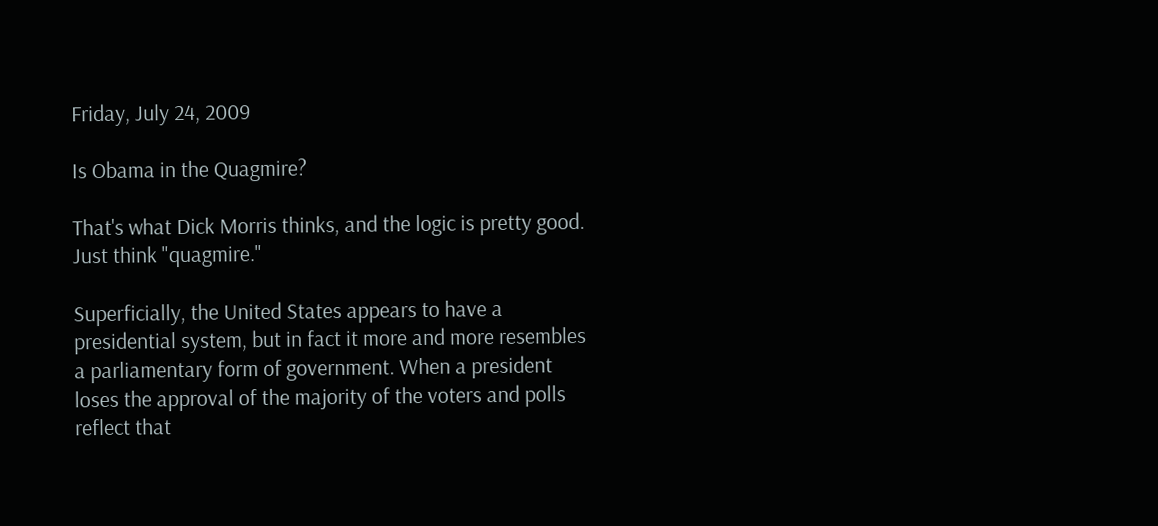Friday, July 24, 2009

Is Obama in the Quagmire?

That's what Dick Morris thinks, and the logic is pretty good. Just think "quagmire."

Superficially, the United States appears to have a presidential system, but in fact it more and more resembles a parliamentary form of government. When a president loses the approval of the majority of the voters and polls reflect that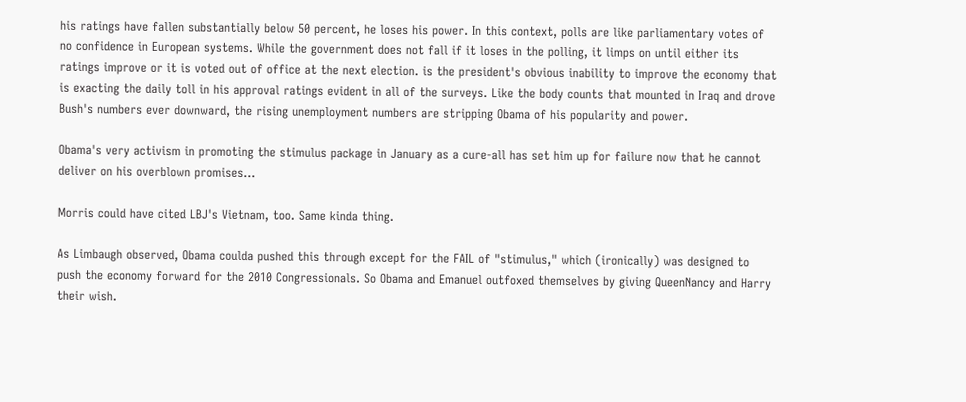his ratings have fallen substantially below 50 percent, he loses his power. In this context, polls are like parliamentary votes of no confidence in European systems. While the government does not fall if it loses in the polling, it limps on until either its ratings improve or it is voted out of office at the next election. is the president's obvious inability to improve the economy that is exacting the daily toll in his approval ratings evident in all of the surveys. Like the body counts that mounted in Iraq and drove Bush's numbers ever downward, the rising unemployment numbers are stripping Obama of his popularity and power.

Obama's very activism in promoting the stimulus package in January as a cure-all has set him up for failure now that he cannot deliver on his overblown promises...

Morris could have cited LBJ's Vietnam, too. Same kinda thing.

As Limbaugh observed, Obama coulda pushed this through except for the FAIL of "stimulus," which (ironically) was designed to push the economy forward for the 2010 Congressionals. So Obama and Emanuel outfoxed themselves by giving QueenNancy and Harry their wish.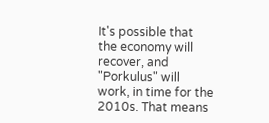It's possible that the economy will recover, and "Porkulus" will work, in time for the 2010s. That means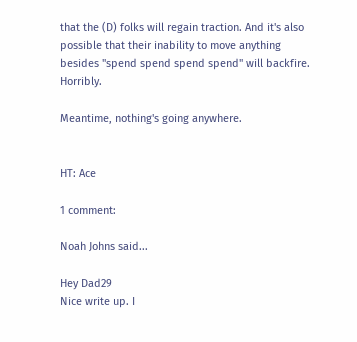that the (D) folks will regain traction. And it's also possible that their inability to move anything besides "spend spend spend spend" will backfire. Horribly.

Meantime, nothing's going anywhere.


HT: Ace

1 comment:

Noah Johns said...

Hey Dad29
Nice write up. I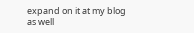expand on it at my blog as well